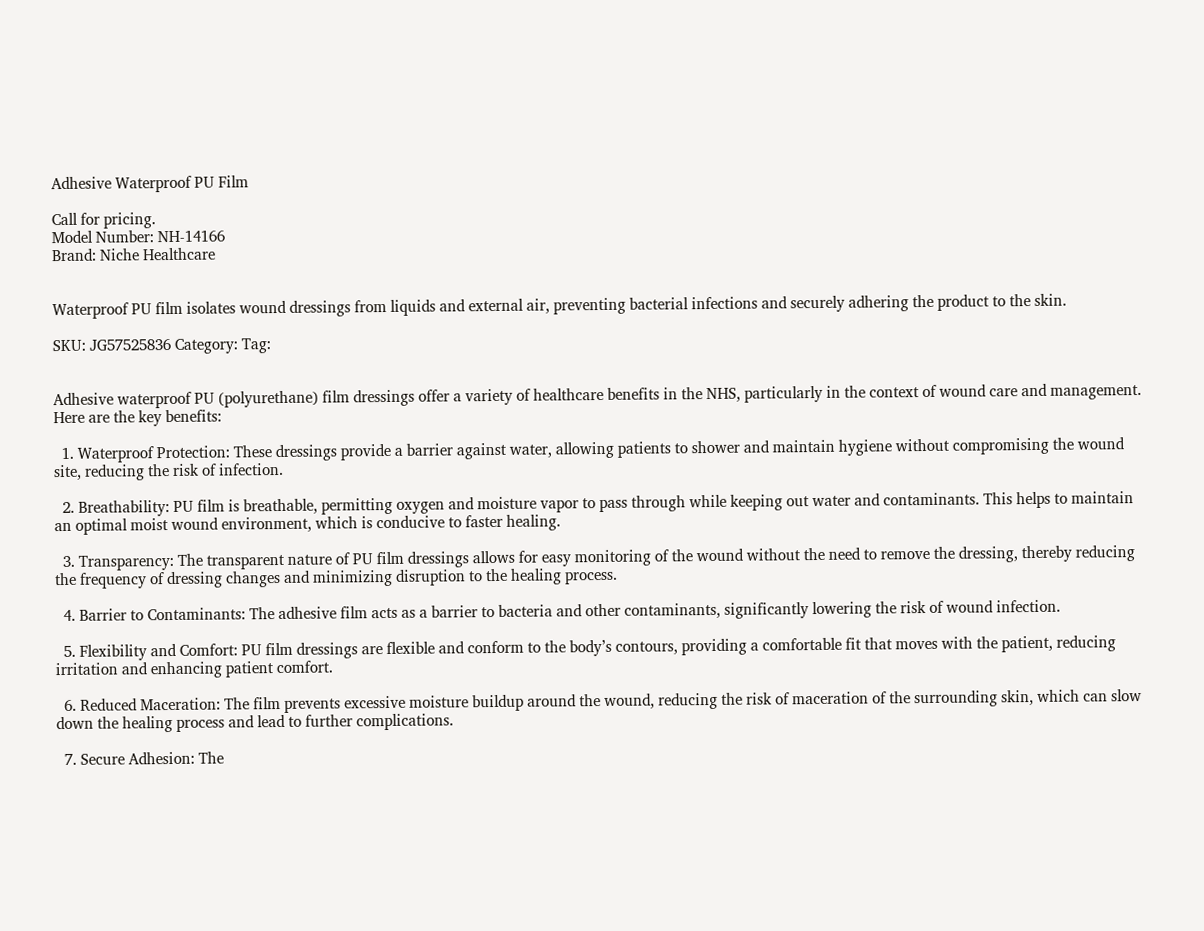Adhesive Waterproof PU Film

Call for pricing.
Model Number: NH-14166
Brand: Niche Healthcare


Waterproof PU film isolates wound dressings from liquids and external air, preventing bacterial infections and securely adhering the product to the skin.

SKU: JG57525836 Category: Tag:


Adhesive waterproof PU (polyurethane) film dressings offer a variety of healthcare benefits in the NHS, particularly in the context of wound care and management. Here are the key benefits:

  1. Waterproof Protection: These dressings provide a barrier against water, allowing patients to shower and maintain hygiene without compromising the wound site, reducing the risk of infection.

  2. Breathability: PU film is breathable, permitting oxygen and moisture vapor to pass through while keeping out water and contaminants. This helps to maintain an optimal moist wound environment, which is conducive to faster healing.

  3. Transparency: The transparent nature of PU film dressings allows for easy monitoring of the wound without the need to remove the dressing, thereby reducing the frequency of dressing changes and minimizing disruption to the healing process.

  4. Barrier to Contaminants: The adhesive film acts as a barrier to bacteria and other contaminants, significantly lowering the risk of wound infection.

  5. Flexibility and Comfort: PU film dressings are flexible and conform to the body’s contours, providing a comfortable fit that moves with the patient, reducing irritation and enhancing patient comfort.

  6. Reduced Maceration: The film prevents excessive moisture buildup around the wound, reducing the risk of maceration of the surrounding skin, which can slow down the healing process and lead to further complications.

  7. Secure Adhesion: The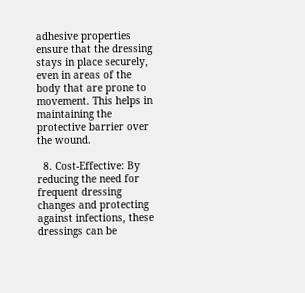adhesive properties ensure that the dressing stays in place securely, even in areas of the body that are prone to movement. This helps in maintaining the protective barrier over the wound.

  8. Cost-Effective: By reducing the need for frequent dressing changes and protecting against infections, these dressings can be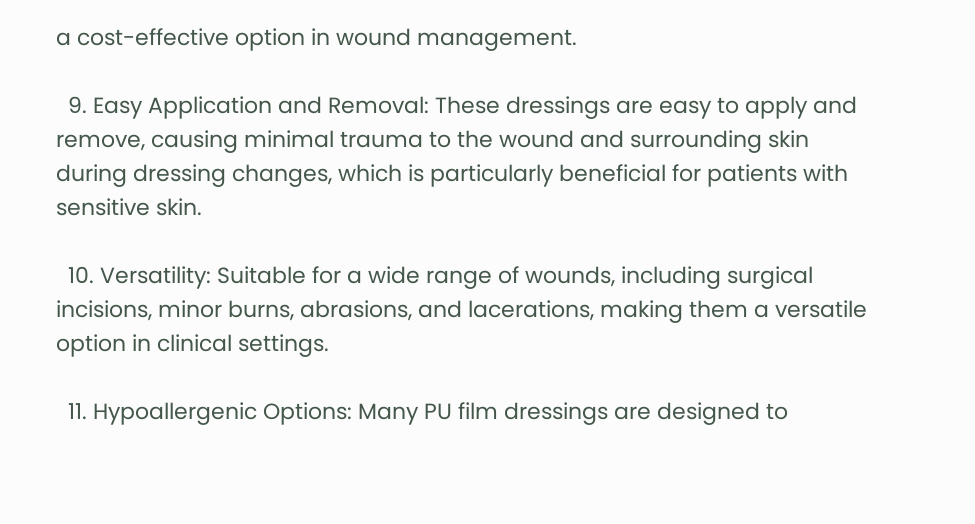a cost-effective option in wound management.

  9. Easy Application and Removal: These dressings are easy to apply and remove, causing minimal trauma to the wound and surrounding skin during dressing changes, which is particularly beneficial for patients with sensitive skin.

  10. Versatility: Suitable for a wide range of wounds, including surgical incisions, minor burns, abrasions, and lacerations, making them a versatile option in clinical settings.

  11. Hypoallergenic Options: Many PU film dressings are designed to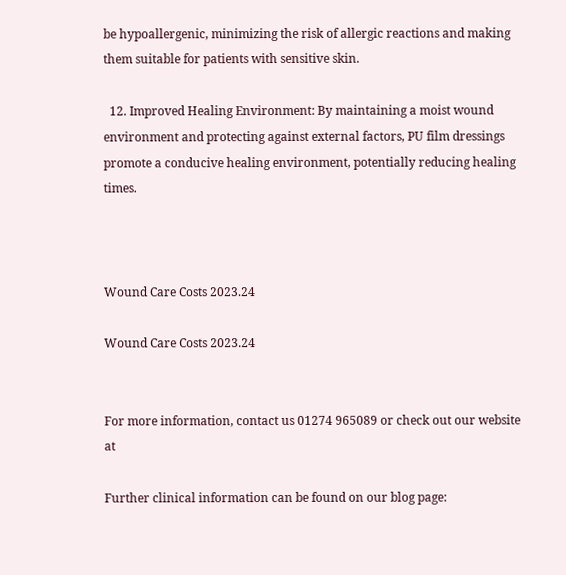be hypoallergenic, minimizing the risk of allergic reactions and making them suitable for patients with sensitive skin.

  12. Improved Healing Environment: By maintaining a moist wound environment and protecting against external factors, PU film dressings promote a conducive healing environment, potentially reducing healing times.



Wound Care Costs 2023.24

Wound Care Costs 2023.24


For more information, contact us 01274 965089 or check out our website at

Further clinical information can be found on our blog page: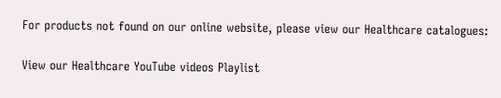For products not found on our online website, please view our Healthcare catalogues:

View our Healthcare YouTube videos Playlist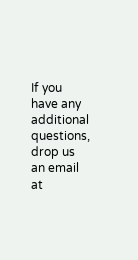If you have any additional questions, drop us an email at